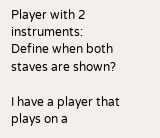Player with 2 instruments: Define when both staves are shown?

I have a player that plays on a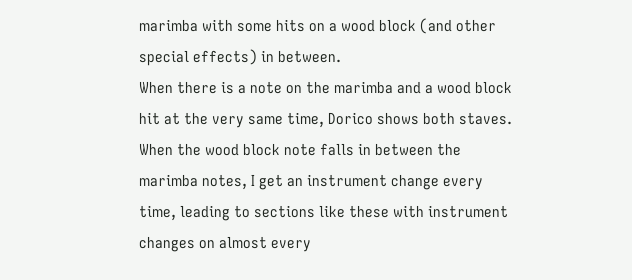marimba with some hits on a wood block (and other special effects) in between.
When there is a note on the marimba and a wood block hit at the very same time, Dorico shows both staves.
When the wood block note falls in between the marimba notes, I get an instrument change every time, leading to sections like these with instrument changes on almost every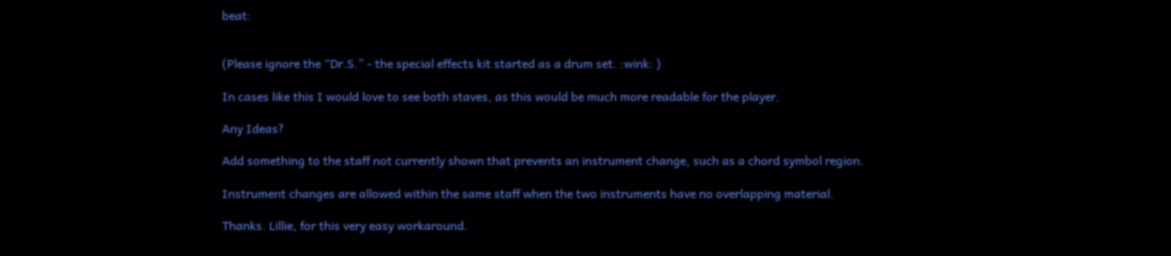beat:


(Please ignore the “Dr.S.” - the special effects kit started as a drum set. :wink: )

In cases like this I would love to see both staves, as this would be much more readable for the player.

Any Ideas?

Add something to the staff not currently shown that prevents an instrument change, such as a chord symbol region.

Instrument changes are allowed within the same staff when the two instruments have no overlapping material.

Thanks. Lillie, for this very easy workaround.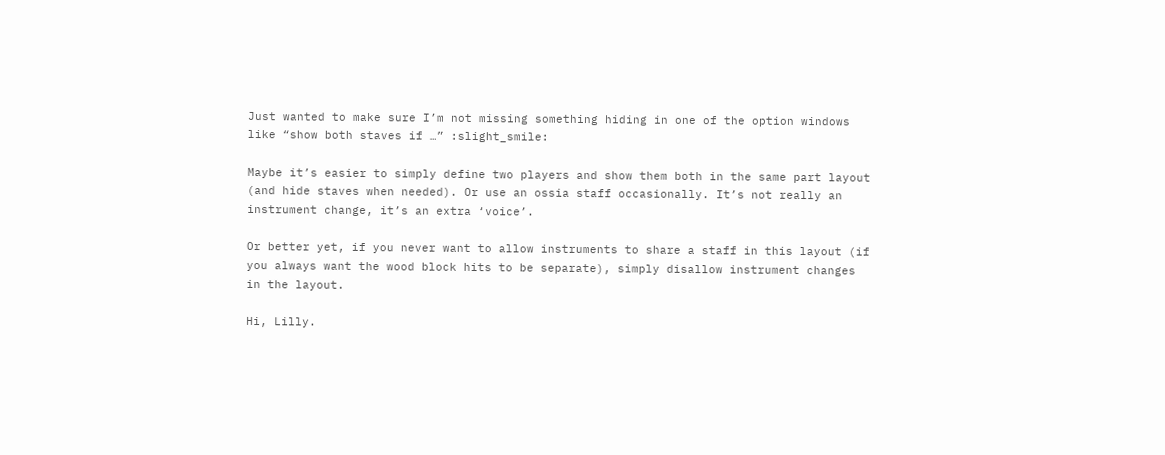Just wanted to make sure I’m not missing something hiding in one of the option windows like “show both staves if …” :slight_smile:

Maybe it’s easier to simply define two players and show them both in the same part layout (and hide staves when needed). Or use an ossia staff occasionally. It’s not really an instrument change, it’s an extra ‘voice’.

Or better yet, if you never want to allow instruments to share a staff in this layout (if you always want the wood block hits to be separate), simply disallow instrument changes in the layout.

Hi, Lilly.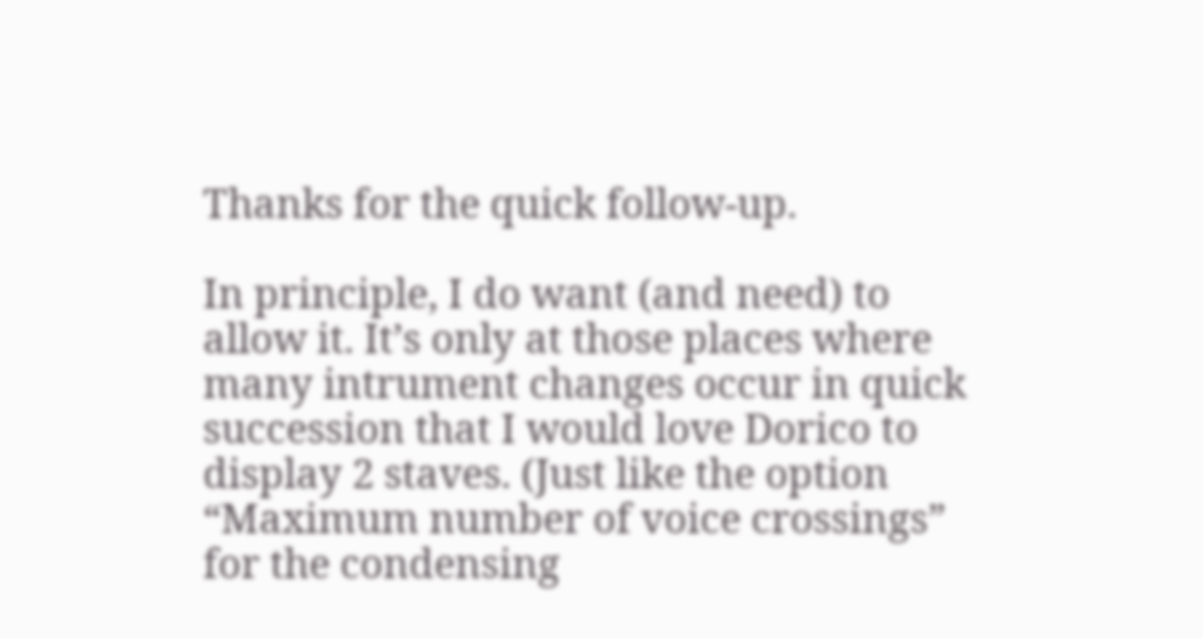Thanks for the quick follow-up.

In principle, I do want (and need) to allow it. It’s only at those places where many intrument changes occur in quick succession that I would love Dorico to display 2 staves. (Just like the option “Maximum number of voice crossings” for the condensing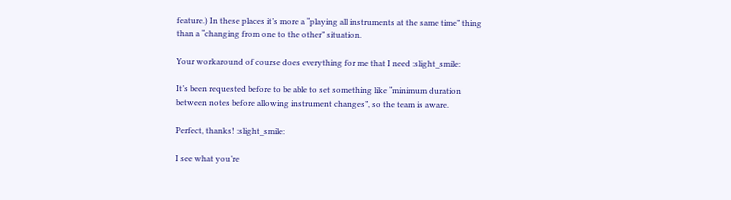feature.) In these places it’s more a “playing all instruments at the same time” thing than a “changing from one to the other” situation.

Your workaround of course does everything for me that I need :slight_smile:

It’s been requested before to be able to set something like “minimum duration between notes before allowing instrument changes”, so the team is aware.

Perfect, thanks! :slight_smile:

I see what you’re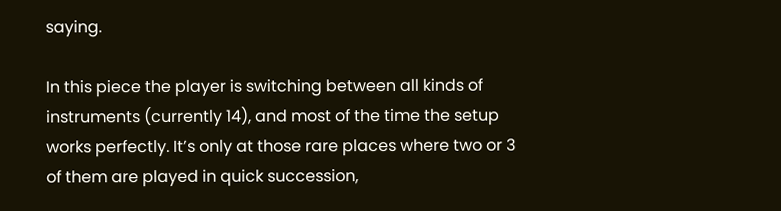saying.

In this piece the player is switching between all kinds of instruments (currently 14), and most of the time the setup works perfectly. It’s only at those rare places where two or 3 of them are played in quick succession,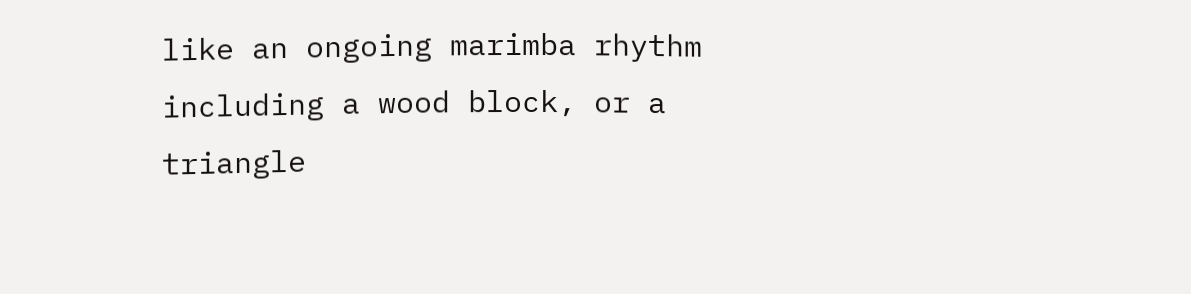like an ongoing marimba rhythm including a wood block, or a triangle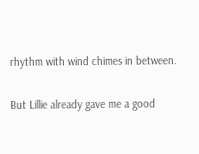rhythm with wind chimes in between.

But Lillie already gave me a good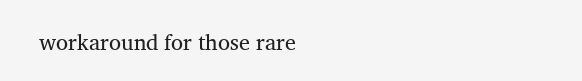workaround for those rare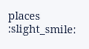places :slight_smile: